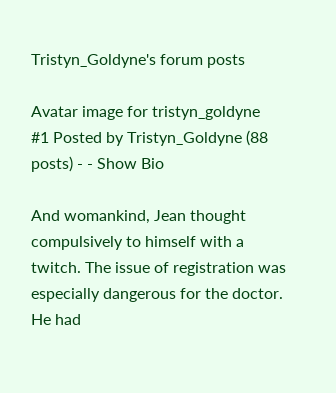Tristyn_Goldyne's forum posts

Avatar image for tristyn_goldyne
#1 Posted by Tristyn_Goldyne (88 posts) - - Show Bio

And womankind, Jean thought compulsively to himself with a twitch. The issue of registration was especially dangerous for the doctor. He had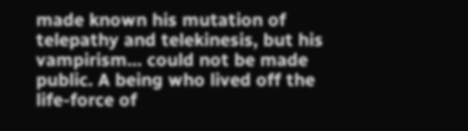made known his mutation of telepathy and telekinesis, but his vampirism… could not be made public. A being who lived off the life-force of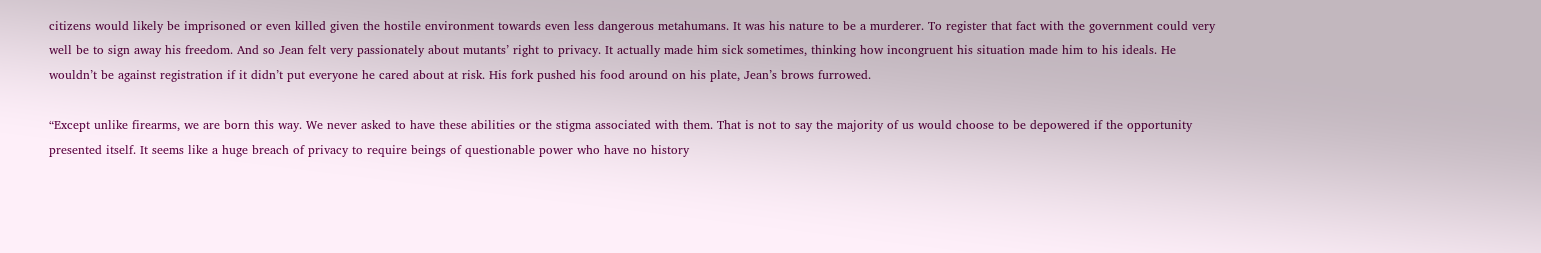citizens would likely be imprisoned or even killed given the hostile environment towards even less dangerous metahumans. It was his nature to be a murderer. To register that fact with the government could very well be to sign away his freedom. And so Jean felt very passionately about mutants’ right to privacy. It actually made him sick sometimes, thinking how incongruent his situation made him to his ideals. He wouldn’t be against registration if it didn’t put everyone he cared about at risk. His fork pushed his food around on his plate, Jean’s brows furrowed.

“Except unlike firearms, we are born this way. We never asked to have these abilities or the stigma associated with them. That is not to say the majority of us would choose to be depowered if the opportunity presented itself. It seems like a huge breach of privacy to require beings of questionable power who have no history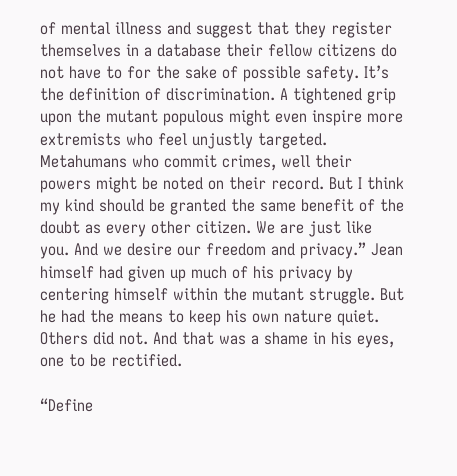of mental illness and suggest that they register themselves in a database their fellow citizens do not have to for the sake of possible safety. It’s the definition of discrimination. A tightened grip upon the mutant populous might even inspire more extremists who feel unjustly targeted. Metahumans who commit crimes, well their powers might be noted on their record. But I think my kind should be granted the same benefit of the doubt as every other citizen. We are just like you. And we desire our freedom and privacy.” Jean himself had given up much of his privacy by centering himself within the mutant struggle. But he had the means to keep his own nature quiet. Others did not. And that was a shame in his eyes, one to be rectified.

“Define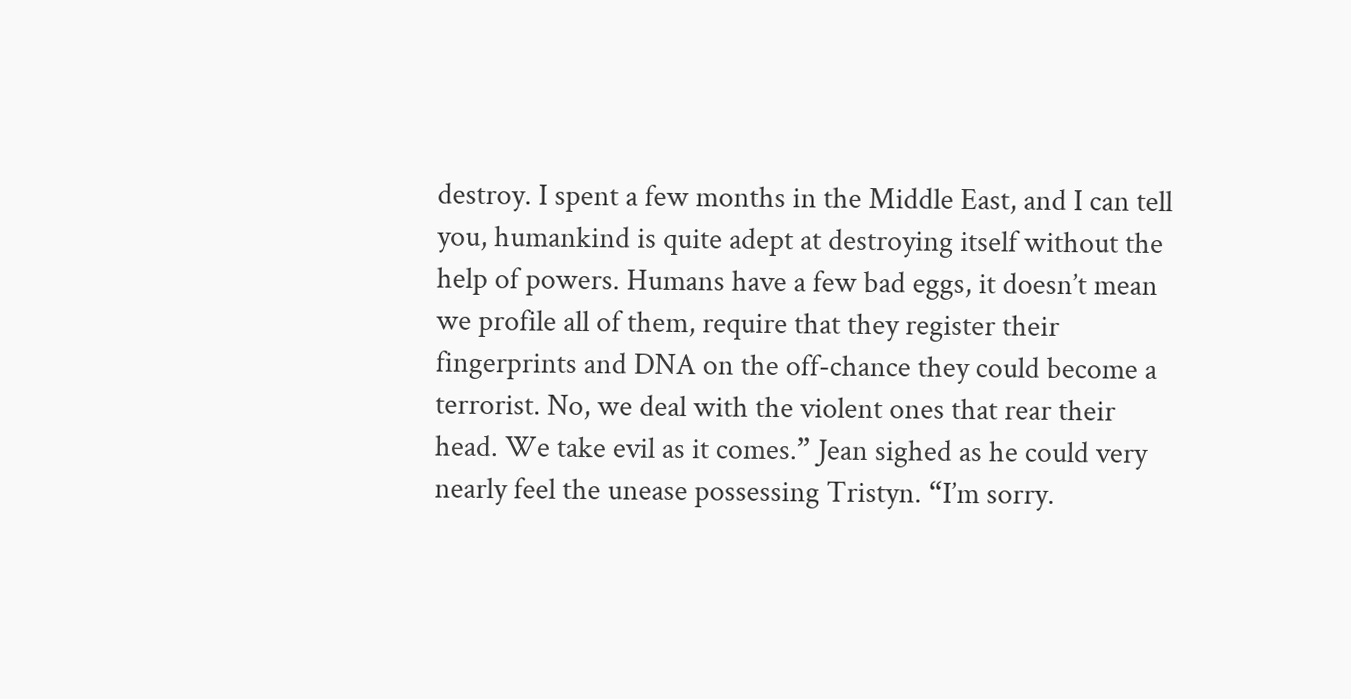destroy. I spent a few months in the Middle East, and I can tell you, humankind is quite adept at destroying itself without the help of powers. Humans have a few bad eggs, it doesn’t mean we profile all of them, require that they register their fingerprints and DNA on the off-chance they could become a terrorist. No, we deal with the violent ones that rear their head. We take evil as it comes.” Jean sighed as he could very nearly feel the unease possessing Tristyn. “I’m sorry.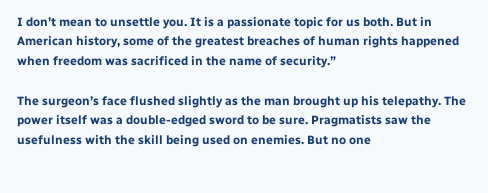I don’t mean to unsettle you. It is a passionate topic for us both. But in American history, some of the greatest breaches of human rights happened when freedom was sacrificed in the name of security.”

The surgeon’s face flushed slightly as the man brought up his telepathy. The power itself was a double-edged sword to be sure. Pragmatists saw the usefulness with the skill being used on enemies. But no one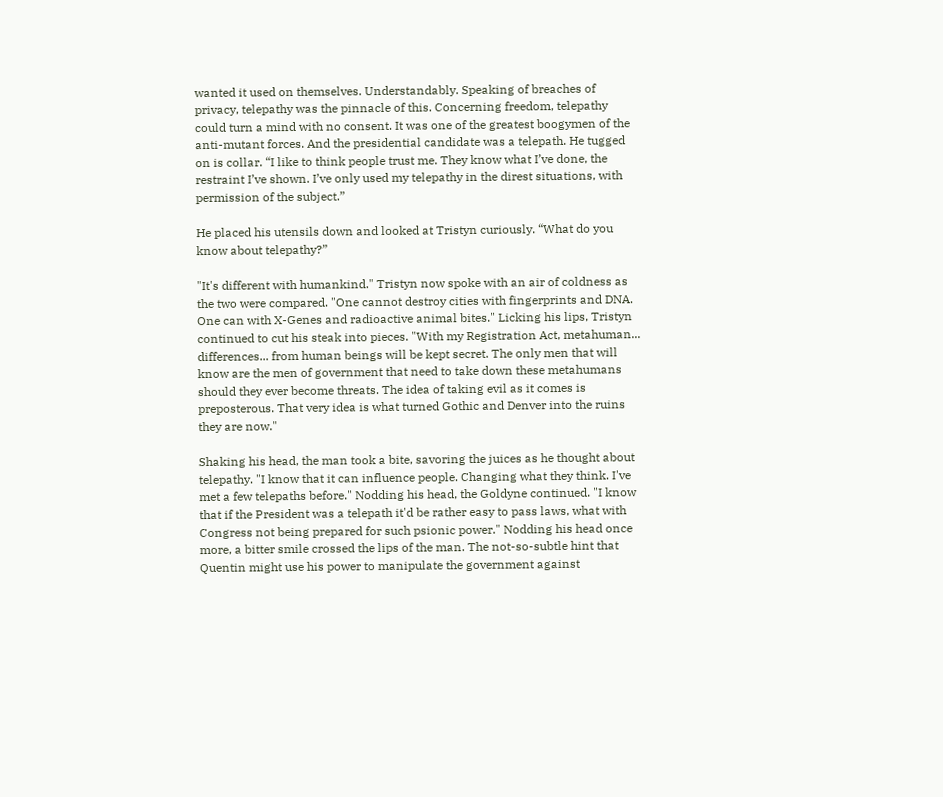wanted it used on themselves. Understandably. Speaking of breaches of privacy, telepathy was the pinnacle of this. Concerning freedom, telepathy could turn a mind with no consent. It was one of the greatest boogymen of the anti-mutant forces. And the presidential candidate was a telepath. He tugged on is collar. “I like to think people trust me. They know what I’ve done, the restraint I’ve shown. I’ve only used my telepathy in the direst situations, with permission of the subject.”

He placed his utensils down and looked at Tristyn curiously. “What do you know about telepathy?”

"It's different with humankind." Tristyn now spoke with an air of coldness as the two were compared. "One cannot destroy cities with fingerprints and DNA. One can with X-Genes and radioactive animal bites." Licking his lips, Tristyn continued to cut his steak into pieces. "With my Registration Act, metahuman... differences... from human beings will be kept secret. The only men that will know are the men of government that need to take down these metahumans should they ever become threats. The idea of taking evil as it comes is preposterous. That very idea is what turned Gothic and Denver into the ruins they are now."

Shaking his head, the man took a bite, savoring the juices as he thought about telepathy. "I know that it can influence people. Changing what they think. I've met a few telepaths before." Nodding his head, the Goldyne continued. "I know that if the President was a telepath it'd be rather easy to pass laws, what with Congress not being prepared for such psionic power." Nodding his head once more, a bitter smile crossed the lips of the man. The not-so-subtle hint that Quentin might use his power to manipulate the government against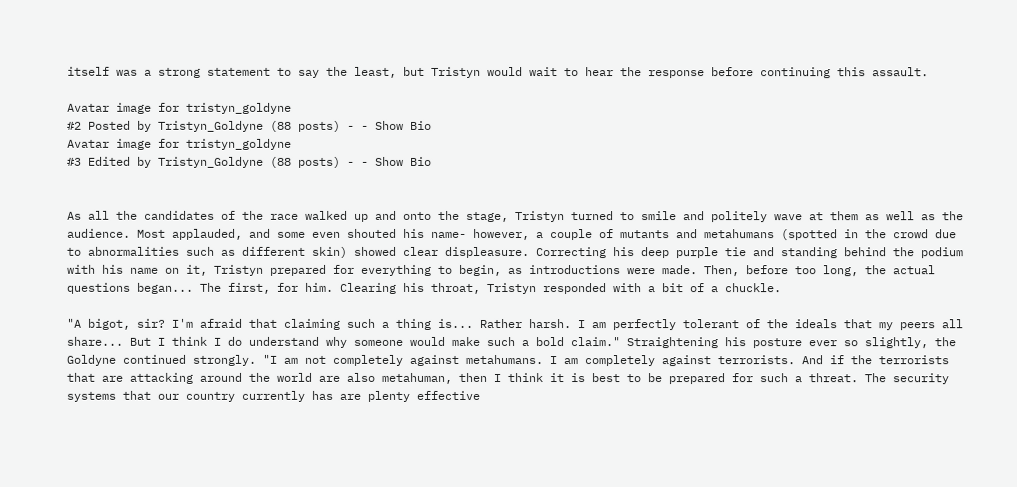itself was a strong statement to say the least, but Tristyn would wait to hear the response before continuing this assault.

Avatar image for tristyn_goldyne
#2 Posted by Tristyn_Goldyne (88 posts) - - Show Bio
Avatar image for tristyn_goldyne
#3 Edited by Tristyn_Goldyne (88 posts) - - Show Bio


As all the candidates of the race walked up and onto the stage, Tristyn turned to smile and politely wave at them as well as the audience. Most applauded, and some even shouted his name- however, a couple of mutants and metahumans (spotted in the crowd due to abnormalities such as different skin) showed clear displeasure. Correcting his deep purple tie and standing behind the podium with his name on it, Tristyn prepared for everything to begin, as introductions were made. Then, before too long, the actual questions began... The first, for him. Clearing his throat, Tristyn responded with a bit of a chuckle.

"A bigot, sir? I'm afraid that claiming such a thing is... Rather harsh. I am perfectly tolerant of the ideals that my peers all share... But I think I do understand why someone would make such a bold claim." Straightening his posture ever so slightly, the Goldyne continued strongly. "I am not completely against metahumans. I am completely against terrorists. And if the terrorists that are attacking around the world are also metahuman, then I think it is best to be prepared for such a threat. The security systems that our country currently has are plenty effective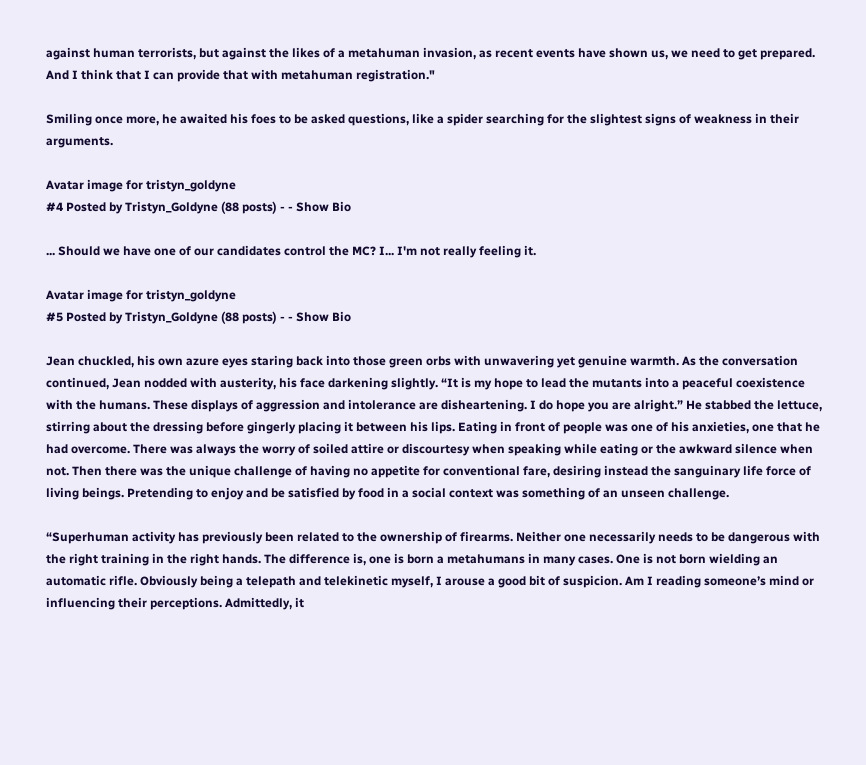against human terrorists, but against the likes of a metahuman invasion, as recent events have shown us, we need to get prepared. And I think that I can provide that with metahuman registration."

Smiling once more, he awaited his foes to be asked questions, like a spider searching for the slightest signs of weakness in their arguments.

Avatar image for tristyn_goldyne
#4 Posted by Tristyn_Goldyne (88 posts) - - Show Bio

... Should we have one of our candidates control the MC? I... I'm not really feeling it.

Avatar image for tristyn_goldyne
#5 Posted by Tristyn_Goldyne (88 posts) - - Show Bio

Jean chuckled, his own azure eyes staring back into those green orbs with unwavering yet genuine warmth. As the conversation continued, Jean nodded with austerity, his face darkening slightly. “It is my hope to lead the mutants into a peaceful coexistence with the humans. These displays of aggression and intolerance are disheartening. I do hope you are alright.” He stabbed the lettuce, stirring about the dressing before gingerly placing it between his lips. Eating in front of people was one of his anxieties, one that he had overcome. There was always the worry of soiled attire or discourtesy when speaking while eating or the awkward silence when not. Then there was the unique challenge of having no appetite for conventional fare, desiring instead the sanguinary life force of living beings. Pretending to enjoy and be satisfied by food in a social context was something of an unseen challenge.

“Superhuman activity has previously been related to the ownership of firearms. Neither one necessarily needs to be dangerous with the right training in the right hands. The difference is, one is born a metahumans in many cases. One is not born wielding an automatic rifle. Obviously being a telepath and telekinetic myself, I arouse a good bit of suspicion. Am I reading someone’s mind or influencing their perceptions. Admittedly, it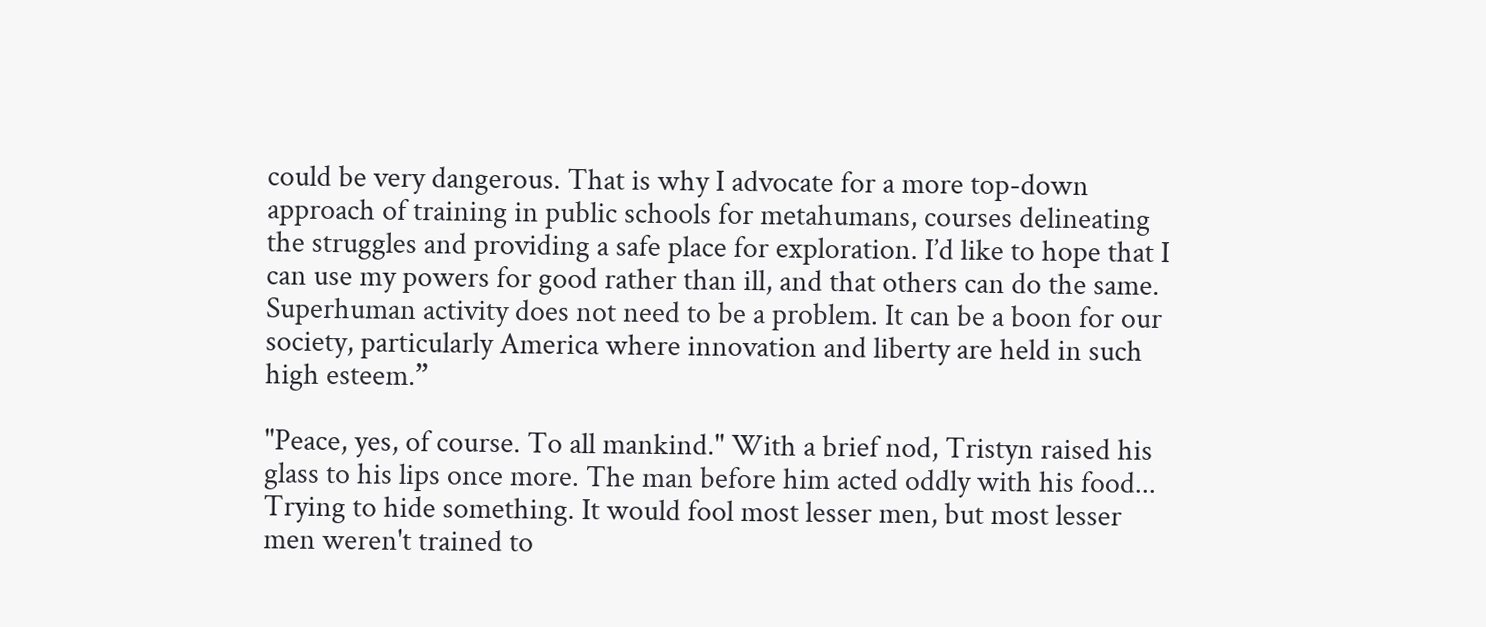could be very dangerous. That is why I advocate for a more top-down approach of training in public schools for metahumans, courses delineating the struggles and providing a safe place for exploration. I’d like to hope that I can use my powers for good rather than ill, and that others can do the same. Superhuman activity does not need to be a problem. It can be a boon for our society, particularly America where innovation and liberty are held in such high esteem.”

"Peace, yes, of course. To all mankind." With a brief nod, Tristyn raised his glass to his lips once more. The man before him acted oddly with his food... Trying to hide something. It would fool most lesser men, but most lesser men weren't trained to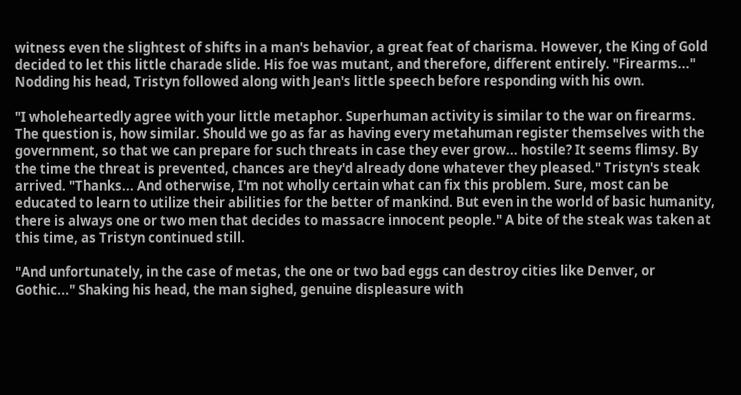witness even the slightest of shifts in a man's behavior, a great feat of charisma. However, the King of Gold decided to let this little charade slide. His foe was mutant, and therefore, different entirely. "Firearms..." Nodding his head, Tristyn followed along with Jean's little speech before responding with his own.

"I wholeheartedly agree with your little metaphor. Superhuman activity is similar to the war on firearms. The question is, how similar. Should we go as far as having every metahuman register themselves with the government, so that we can prepare for such threats in case they ever grow... hostile? It seems flimsy. By the time the threat is prevented, chances are they'd already done whatever they pleased." Tristyn's steak arrived. "Thanks... And otherwise, I'm not wholly certain what can fix this problem. Sure, most can be educated to learn to utilize their abilities for the better of mankind. But even in the world of basic humanity, there is always one or two men that decides to massacre innocent people." A bite of the steak was taken at this time, as Tristyn continued still.

"And unfortunately, in the case of metas, the one or two bad eggs can destroy cities like Denver, or Gothic..." Shaking his head, the man sighed, genuine displeasure with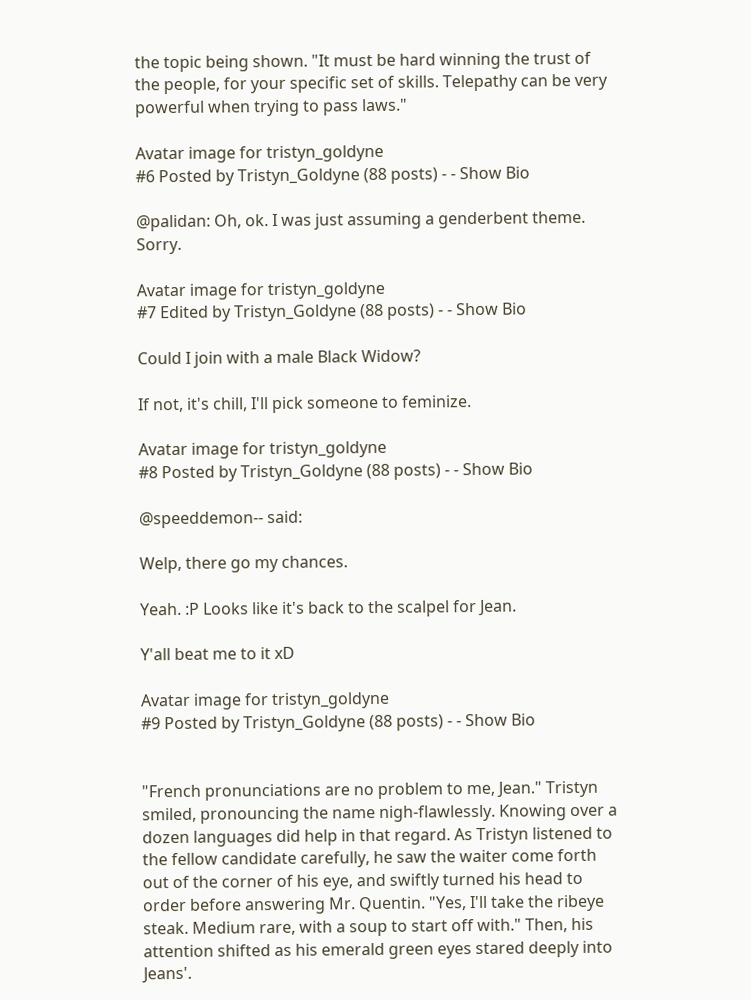the topic being shown. "It must be hard winning the trust of the people, for your specific set of skills. Telepathy can be very powerful when trying to pass laws."

Avatar image for tristyn_goldyne
#6 Posted by Tristyn_Goldyne (88 posts) - - Show Bio

@palidan: Oh, ok. I was just assuming a genderbent theme. Sorry.

Avatar image for tristyn_goldyne
#7 Edited by Tristyn_Goldyne (88 posts) - - Show Bio

Could I join with a male Black Widow?

If not, it's chill, I'll pick someone to feminize.

Avatar image for tristyn_goldyne
#8 Posted by Tristyn_Goldyne (88 posts) - - Show Bio

@speeddemon-- said:

Welp, there go my chances.

Yeah. :P Looks like it's back to the scalpel for Jean.

Y'all beat me to it xD

Avatar image for tristyn_goldyne
#9 Posted by Tristyn_Goldyne (88 posts) - - Show Bio


"French pronunciations are no problem to me, Jean." Tristyn smiled, pronouncing the name nigh-flawlessly. Knowing over a dozen languages did help in that regard. As Tristyn listened to the fellow candidate carefully, he saw the waiter come forth out of the corner of his eye, and swiftly turned his head to order before answering Mr. Quentin. "Yes, I'll take the ribeye steak. Medium rare, with a soup to start off with." Then, his attention shifted as his emerald green eyes stared deeply into Jeans'.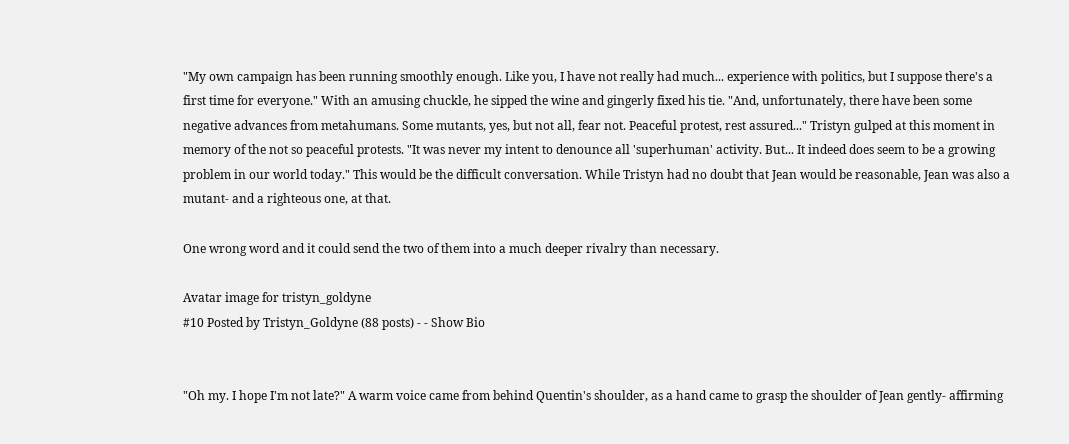"My own campaign has been running smoothly enough. Like you, I have not really had much... experience with politics, but I suppose there's a first time for everyone." With an amusing chuckle, he sipped the wine and gingerly fixed his tie. "And, unfortunately, there have been some negative advances from metahumans. Some mutants, yes, but not all, fear not. Peaceful protest, rest assured..." Tristyn gulped at this moment in memory of the not so peaceful protests. "It was never my intent to denounce all 'superhuman' activity. But... It indeed does seem to be a growing problem in our world today." This would be the difficult conversation. While Tristyn had no doubt that Jean would be reasonable, Jean was also a mutant- and a righteous one, at that.

One wrong word and it could send the two of them into a much deeper rivalry than necessary.

Avatar image for tristyn_goldyne
#10 Posted by Tristyn_Goldyne (88 posts) - - Show Bio


"Oh my. I hope I'm not late?" A warm voice came from behind Quentin's shoulder, as a hand came to grasp the shoulder of Jean gently- affirming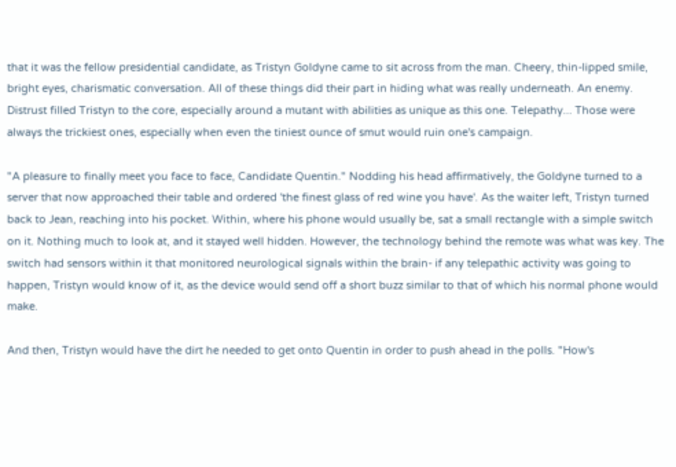that it was the fellow presidential candidate, as Tristyn Goldyne came to sit across from the man. Cheery, thin-lipped smile, bright eyes, charismatic conversation. All of these things did their part in hiding what was really underneath. An enemy. Distrust filled Tristyn to the core, especially around a mutant with abilities as unique as this one. Telepathy... Those were always the trickiest ones, especially when even the tiniest ounce of smut would ruin one's campaign.

"A pleasure to finally meet you face to face, Candidate Quentin." Nodding his head affirmatively, the Goldyne turned to a server that now approached their table and ordered 'the finest glass of red wine you have'. As the waiter left, Tristyn turned back to Jean, reaching into his pocket. Within, where his phone would usually be, sat a small rectangle with a simple switch on it. Nothing much to look at, and it stayed well hidden. However, the technology behind the remote was what was key. The switch had sensors within it that monitored neurological signals within the brain- if any telepathic activity was going to happen, Tristyn would know of it, as the device would send off a short buzz similar to that of which his normal phone would make.

And then, Tristyn would have the dirt he needed to get onto Quentin in order to push ahead in the polls. "How's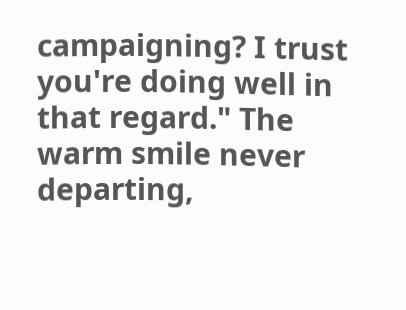campaigning? I trust you're doing well in that regard." The warm smile never departing,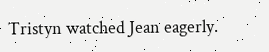Tristyn watched Jean eagerly.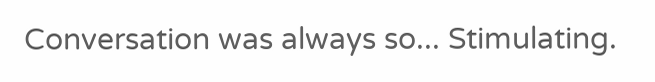Conversation was always so... Stimulating.